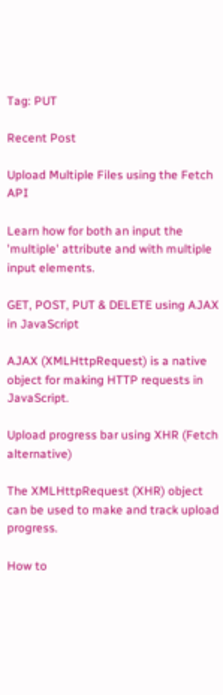Tag: PUT

Recent Post

Upload Multiple Files using the Fetch API

Learn how for both an input the 'multiple' attribute and with multiple input elements.

GET, POST, PUT & DELETE using AJAX in JavaScript

AJAX (XMLHttpRequest) is a native object for making HTTP requests in JavaScript.

Upload progress bar using XHR (Fetch alternative)

The XMLHttpRequest (XHR) object can be used to make and track upload progress.

How to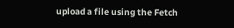upload a file using the Fetch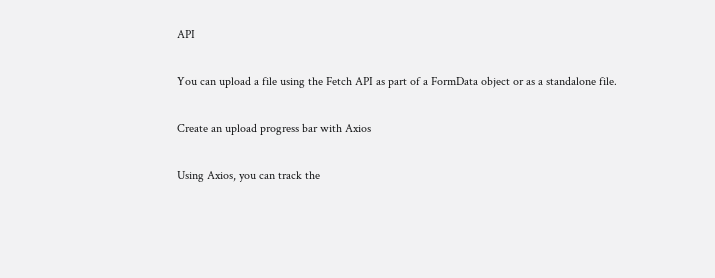API

You can upload a file using the Fetch API as part of a FormData object or as a standalone file.

Create an upload progress bar with Axios

Using Axios, you can track the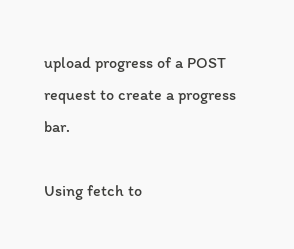upload progress of a POST request to create a progress bar.

Using fetch to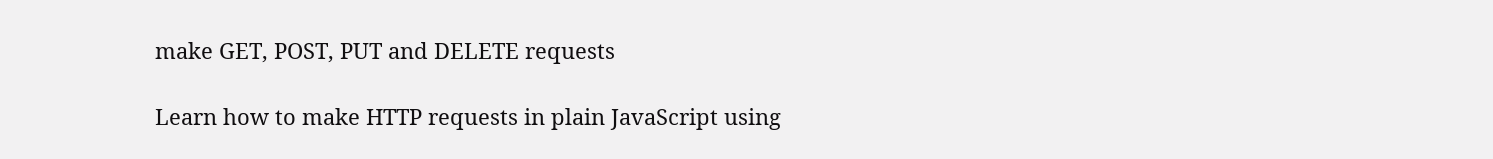make GET, POST, PUT and DELETE requests

Learn how to make HTTP requests in plain JavaScript using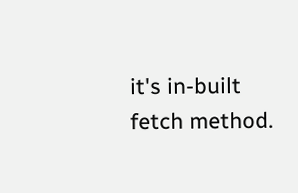it's in-built fetch method.